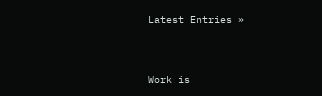Latest Entries »


Work is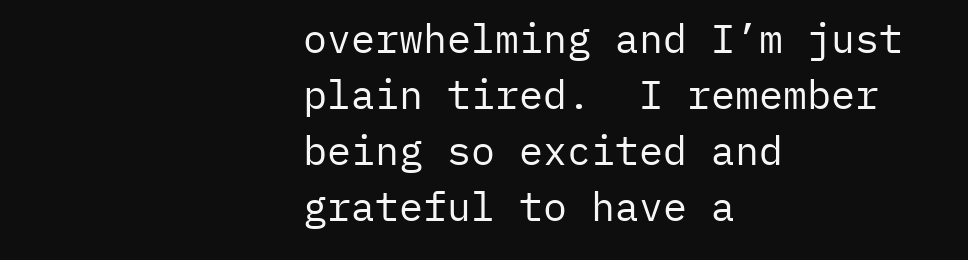overwhelming and I’m just plain tired.  I remember being so excited and grateful to have a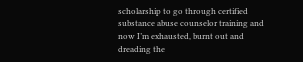scholarship to go through certified substance abuse counselor training and now I’m exhausted, burnt out and dreading the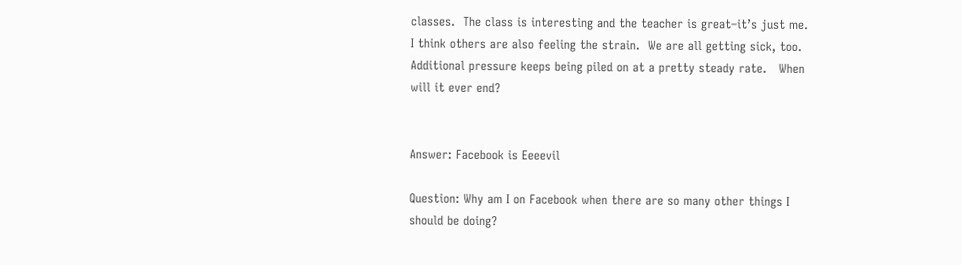classes.  The class is interesting and the teacher is great–it’s just me.  I think others are also feeling the strain.  We are all getting sick, too.  Additional pressure keeps being piled on at a pretty steady rate.   When will it ever end?


Answer: Facebook is Eeeevil

Question: Why am I on Facebook when there are so many other things I should be doing?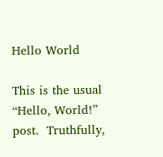Hello World

This is the usual “Hello, World!” post.  Truthfully,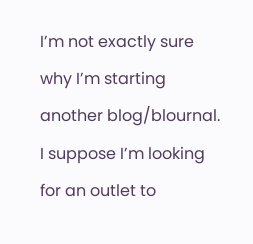I’m not exactly sure why I’m starting another blog/blournal.  I suppose I’m looking for an outlet to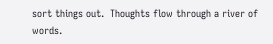sort things out.  Thoughts flow through a river of words.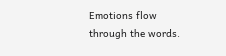Emotions flow through the words.